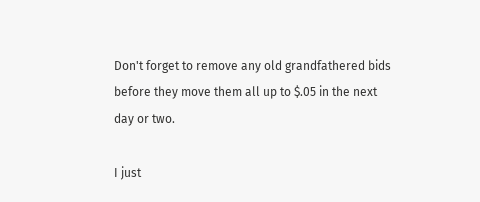Don't forget to remove any old grandfathered bids before they move them all up to $.05 in the next day or two.

I just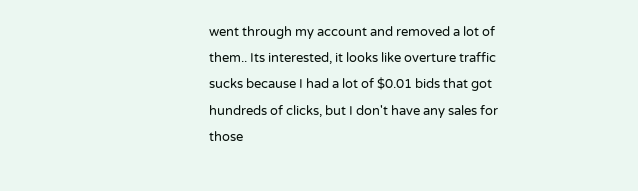went through my account and removed a lot of them.. Its interested, it looks like overture traffic sucks because I had a lot of $0.01 bids that got hundreds of clicks, but I don't have any sales for those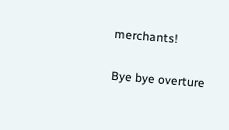merchants!

Bye bye overture